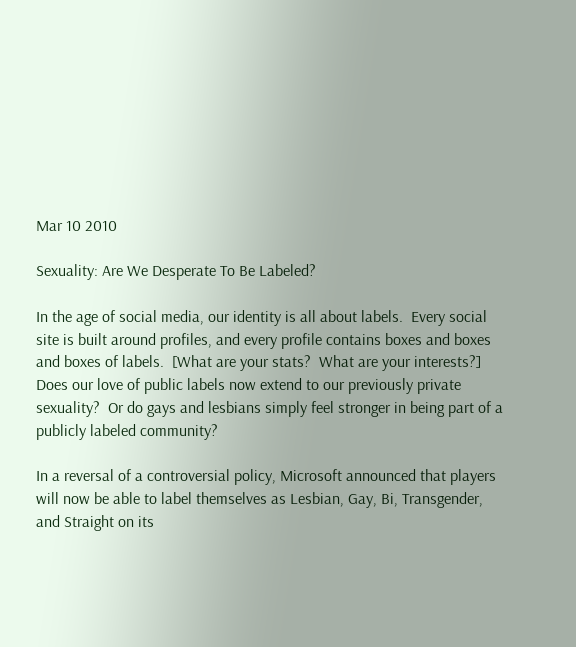Mar 10 2010

Sexuality: Are We Desperate To Be Labeled?

In the age of social media, our identity is all about labels.  Every social site is built around profiles, and every profile contains boxes and boxes and boxes of labels.  [What are your stats?  What are your interests?]  Does our love of public labels now extend to our previously private sexuality?  Or do gays and lesbians simply feel stronger in being part of a publicly labeled community?

In a reversal of a controversial policy, Microsoft announced that players will now be able to label themselves as Lesbian, Gay, Bi, Transgender, and Straight on its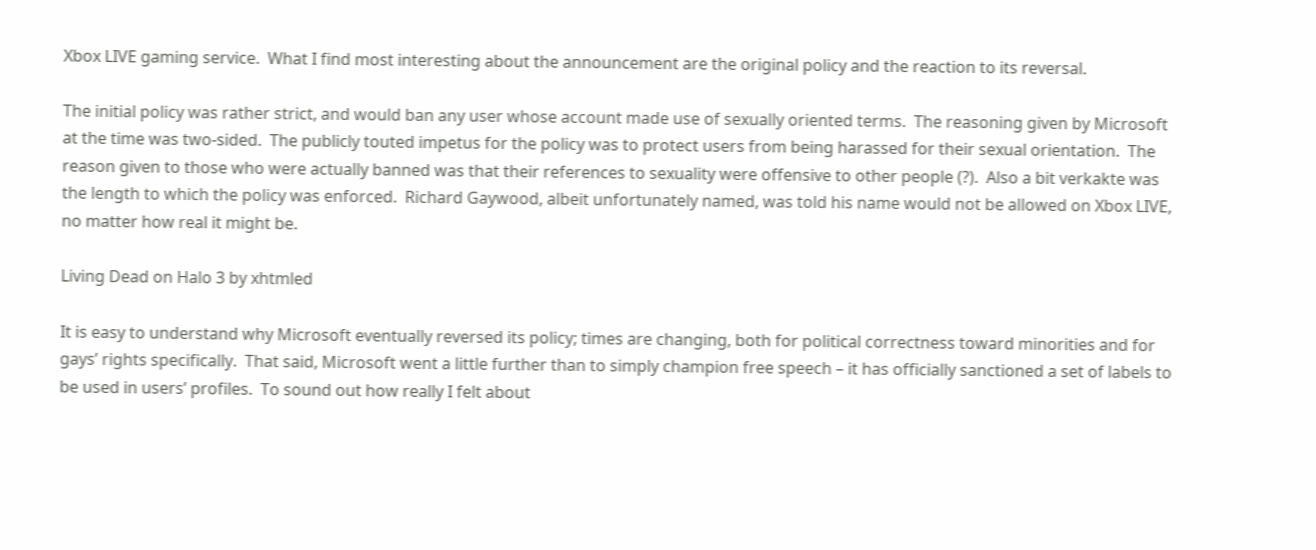Xbox LIVE gaming service.  What I find most interesting about the announcement are the original policy and the reaction to its reversal.

The initial policy was rather strict, and would ban any user whose account made use of sexually oriented terms.  The reasoning given by Microsoft at the time was two-sided.  The publicly touted impetus for the policy was to protect users from being harassed for their sexual orientation.  The reason given to those who were actually banned was that their references to sexuality were offensive to other people (?).  Also a bit verkakte was the length to which the policy was enforced.  Richard Gaywood, albeit unfortunately named, was told his name would not be allowed on Xbox LIVE, no matter how real it might be.

Living Dead on Halo 3 by xhtmled

It is easy to understand why Microsoft eventually reversed its policy; times are changing, both for political correctness toward minorities and for gays’ rights specifically.  That said, Microsoft went a little further than to simply champion free speech – it has officially sanctioned a set of labels to be used in users’ profiles.  To sound out how really I felt about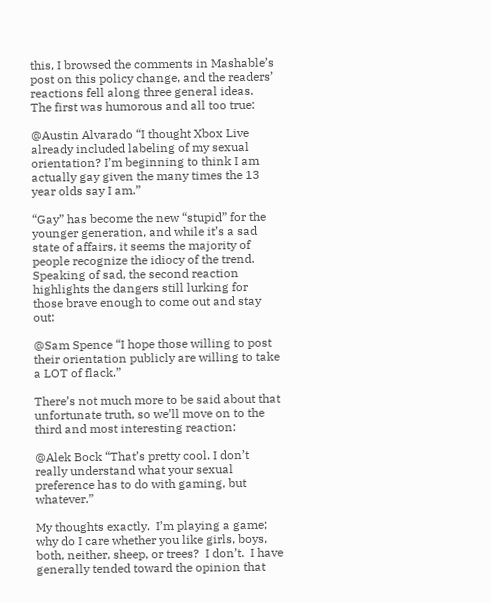this, I browsed the comments in Mashable’s post on this policy change, and the readers’ reactions fell along three general ideas.  The first was humorous and all too true:

@Austin Alvarado “I thought Xbox Live already included labeling of my sexual orientation? I’m beginning to think I am actually gay given the many times the 13 year olds say I am.”

“Gay” has become the new “stupid” for the younger generation, and while it’s a sad state of affairs, it seems the majority of people recognize the idiocy of the trend.  Speaking of sad, the second reaction highlights the dangers still lurking for those brave enough to come out and stay out:

@Sam Spence “I hope those willing to post their orientation publicly are willing to take a LOT of flack.”

There’s not much more to be said about that unfortunate truth, so we’ll move on to the third and most interesting reaction:

@Alek Bock “That’s pretty cool. I don’t really understand what your sexual preference has to do with gaming, but whatever.”

My thoughts exactly.  I’m playing a game; why do I care whether you like girls, boys, both, neither, sheep, or trees?  I don’t.  I have generally tended toward the opinion that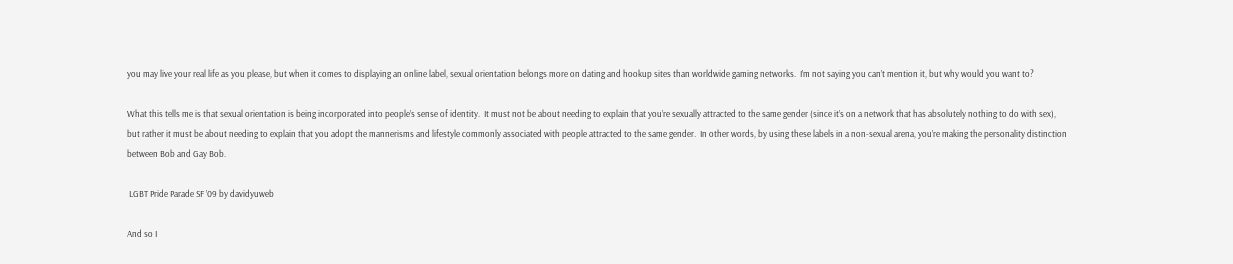you may live your real life as you please, but when it comes to displaying an online label, sexual orientation belongs more on dating and hookup sites than worldwide gaming networks.  I’m not saying you can’t mention it, but why would you want to?

What this tells me is that sexual orientation is being incorporated into people’s sense of identity.  It must not be about needing to explain that you’re sexually attracted to the same gender (since it’s on a network that has absolutely nothing to do with sex), but rather it must be about needing to explain that you adopt the mannerisms and lifestyle commonly associated with people attracted to the same gender.  In other words, by using these labels in a non-sexual arena, you’re making the personality distinction between Bob and Gay Bob.

 LGBT Pride Parade SF ’09 by davidyuweb

And so I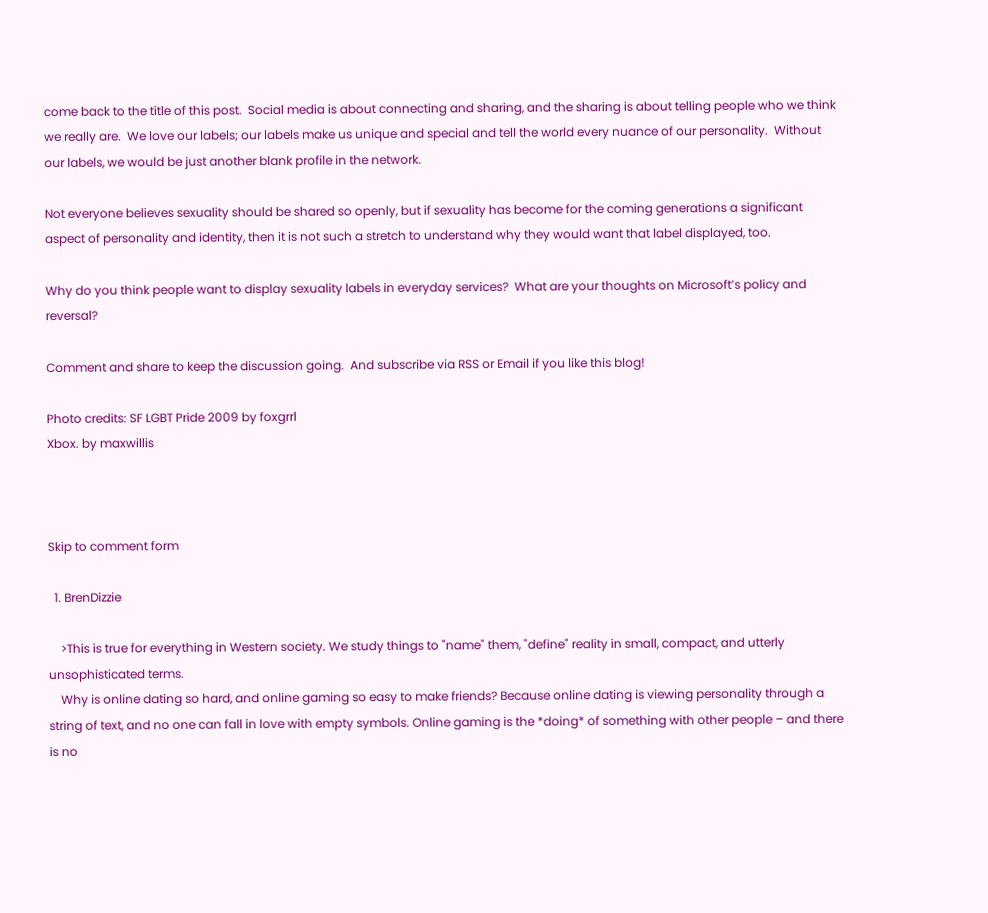come back to the title of this post.  Social media is about connecting and sharing, and the sharing is about telling people who we think we really are.  We love our labels; our labels make us unique and special and tell the world every nuance of our personality.  Without our labels, we would be just another blank profile in the network.

Not everyone believes sexuality should be shared so openly, but if sexuality has become for the coming generations a significant aspect of personality and identity, then it is not such a stretch to understand why they would want that label displayed, too.

Why do you think people want to display sexuality labels in everyday services?  What are your thoughts on Microsoft’s policy and reversal?

Comment and share to keep the discussion going.  And subscribe via RSS or Email if you like this blog!

Photo credits: SF LGBT Pride 2009 by foxgrrl
Xbox. by maxwillis



Skip to comment form

  1. BrenDizzie

    >This is true for everything in Western society. We study things to "name" them, "define" reality in small, compact, and utterly unsophisticated terms.
    Why is online dating so hard, and online gaming so easy to make friends? Because online dating is viewing personality through a string of text, and no one can fall in love with empty symbols. Online gaming is the *doing* of something with other people – and there is no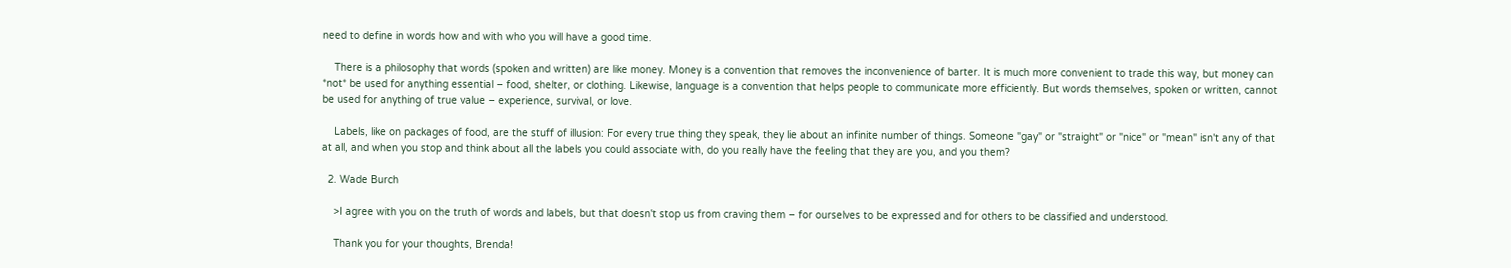need to define in words how and with who you will have a good time.

    There is a philosophy that words (spoken and written) are like money. Money is a convention that removes the inconvenience of barter. It is much more convenient to trade this way, but money can *not* be used for anything essential – food, shelter, or clothing. Likewise, language is a convention that helps people to communicate more efficiently. But words themselves, spoken or written, cannot be used for anything of true value – experience, survival, or love.

    Labels, like on packages of food, are the stuff of illusion: For every true thing they speak, they lie about an infinite number of things. Someone "gay" or "straight" or "nice" or "mean" isn't any of that at all, and when you stop and think about all the labels you could associate with, do you really have the feeling that they are you, and you them?

  2. Wade Burch

    >I agree with you on the truth of words and labels, but that doesn't stop us from craving them – for ourselves to be expressed and for others to be classified and understood.

    Thank you for your thoughts, Brenda!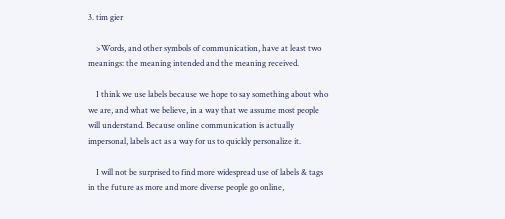3. tim gier

    >Words, and other symbols of communication, have at least two meanings: the meaning intended and the meaning received.

    I think we use labels because we hope to say something about who we are, and what we believe, in a way that we assume most people will understand. Because online communication is actually impersonal, labels act as a way for us to quickly personalize it.

    I will not be surprised to find more widespread use of labels & tags in the future as more and more diverse people go online,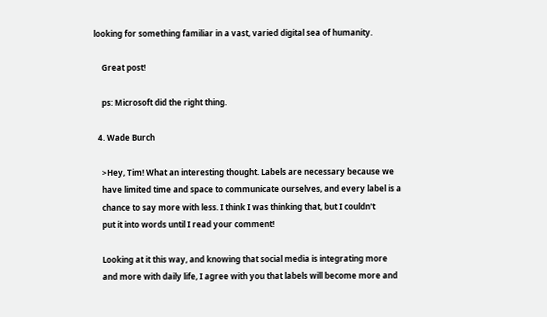looking for something familiar in a vast, varied digital sea of humanity.

    Great post!

    ps: Microsoft did the right thing.

  4. Wade Burch

    >Hey, Tim! What an interesting thought. Labels are necessary because we
    have limited time and space to communicate ourselves, and every label is a
    chance to say more with less. I think I was thinking that, but I couldn't
    put it into words until I read your comment!

    Looking at it this way, and knowing that social media is integrating more
    and more with daily life, I agree with you that labels will become more and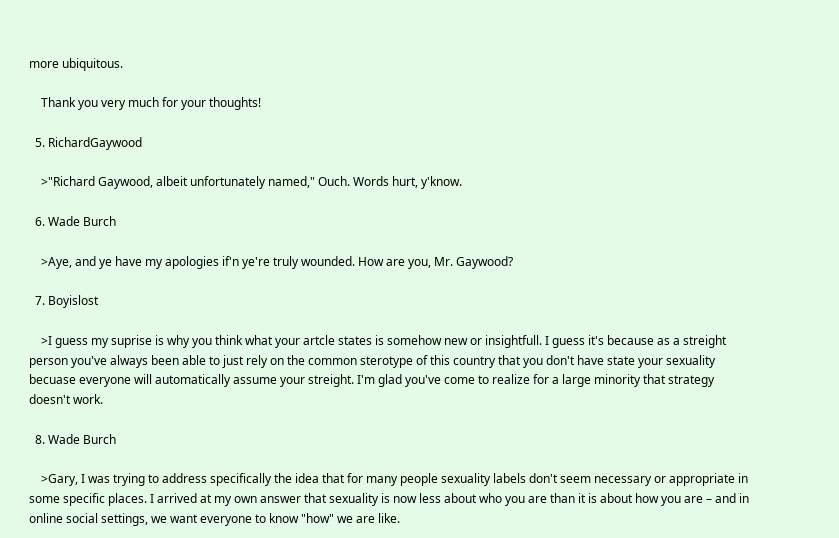more ubiquitous.

    Thank you very much for your thoughts!

  5. RichardGaywood

    >"Richard Gaywood, albeit unfortunately named," Ouch. Words hurt, y'know.

  6. Wade Burch

    >Aye, and ye have my apologies if'n ye're truly wounded. How are you, Mr. Gaywood?

  7. Boyislost

    >I guess my suprise is why you think what your artcle states is somehow new or insightfull. I guess it's because as a streight person you've always been able to just rely on the common sterotype of this country that you don't have state your sexuality becuase everyone will automatically assume your streight. I'm glad you've come to realize for a large minority that strategy doesn't work.

  8. Wade Burch

    >Gary, I was trying to address specifically the idea that for many people sexuality labels don't seem necessary or appropriate in some specific places. I arrived at my own answer that sexuality is now less about who you are than it is about how you are – and in online social settings, we want everyone to know "how" we are like.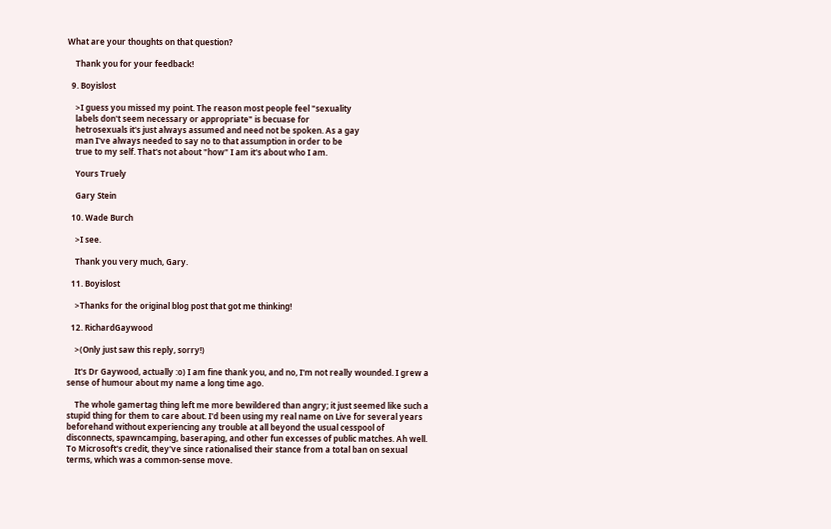What are your thoughts on that question?

    Thank you for your feedback!

  9. Boyislost

    >I guess you missed my point. The reason most people feel "sexuality
    labels don't seem necessary or appropriate" is becuase for
    hetrosexuals it's just always assumed and need not be spoken. As a gay
    man I've always needed to say no to that assumption in order to be
    true to my self. That's not about "how" I am it's about who I am.

    Yours Truely

    Gary Stein

  10. Wade Burch

    >I see.

    Thank you very much, Gary.

  11. Boyislost

    >Thanks for the original blog post that got me thinking!

  12. RichardGaywood

    >(Only just saw this reply, sorry!)

    It's Dr Gaywood, actually :o) I am fine thank you, and no, I'm not really wounded. I grew a sense of humour about my name a long time ago.

    The whole gamertag thing left me more bewildered than angry; it just seemed like such a stupid thing for them to care about. I'd been using my real name on Live for several years beforehand without experiencing any trouble at all beyond the usual cesspool of disconnects, spawncamping, baseraping, and other fun excesses of public matches. Ah well. To Microsoft's credit, they've since rationalised their stance from a total ban on sexual terms, which was a common-sense move.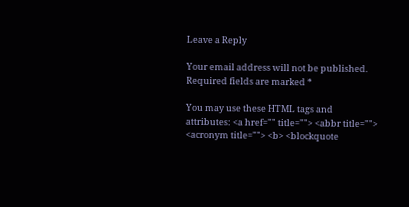Leave a Reply

Your email address will not be published. Required fields are marked *

You may use these HTML tags and attributes: <a href="" title=""> <abbr title=""> <acronym title=""> <b> <blockquote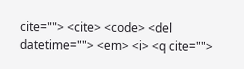cite=""> <cite> <code> <del datetime=""> <em> <i> <q cite="">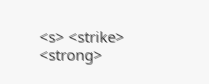<s> <strike> <strong>